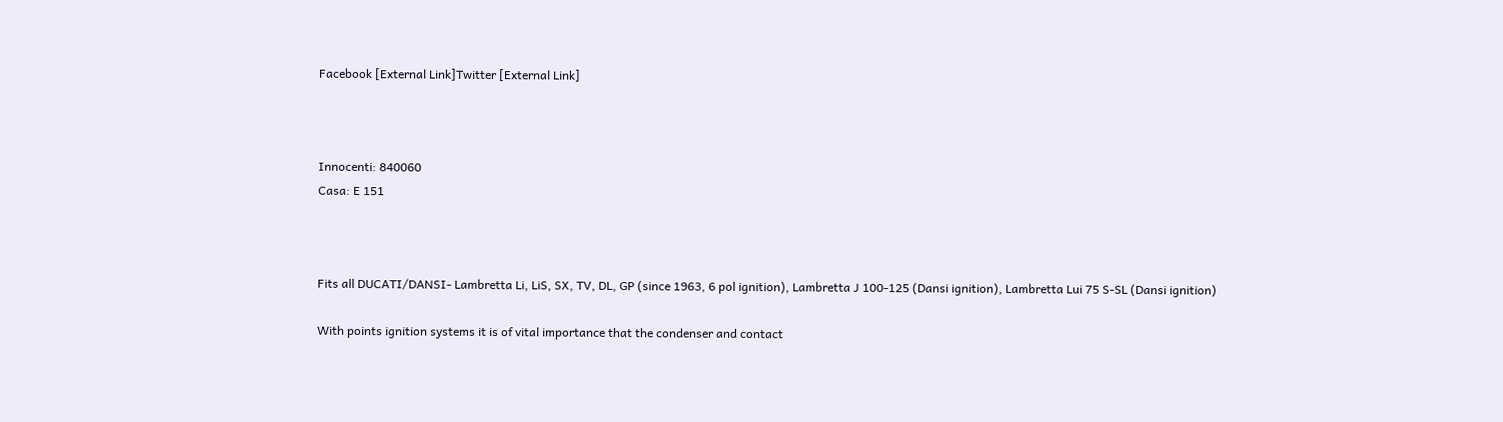Facebook [External Link]Twitter [External Link]



Innocenti: 840060
Casa: E 151



Fits all DUCATI/DANSI- Lambretta Li, LiS, SX, TV, DL, GP (since 1963, 6 pol ignition), Lambretta J 100-125 (Dansi ignition), Lambretta Lui 75 S-SL (Dansi ignition)

With points ignition systems it is of vital importance that the condenser and contact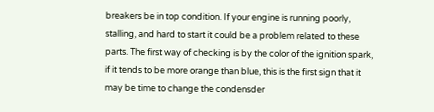breakers be in top condition. If your engine is running poorly, stalling, and hard to start it could be a problem related to these parts. The first way of checking is by the color of the ignition spark, if it tends to be more orange than blue, this is the first sign that it may be time to change the condensder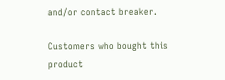and/or contact breaker.

Customers who bought this product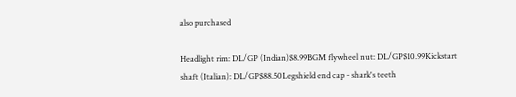also purchased

Headlight rim: DL/GP (Indian)$8.99BGM flywheel nut: DL/GP$10.99Kickstart shaft (Italian): DL/GP$88.50Legshield end cap - shark's teeth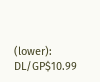(lower): DL/GP$10.99